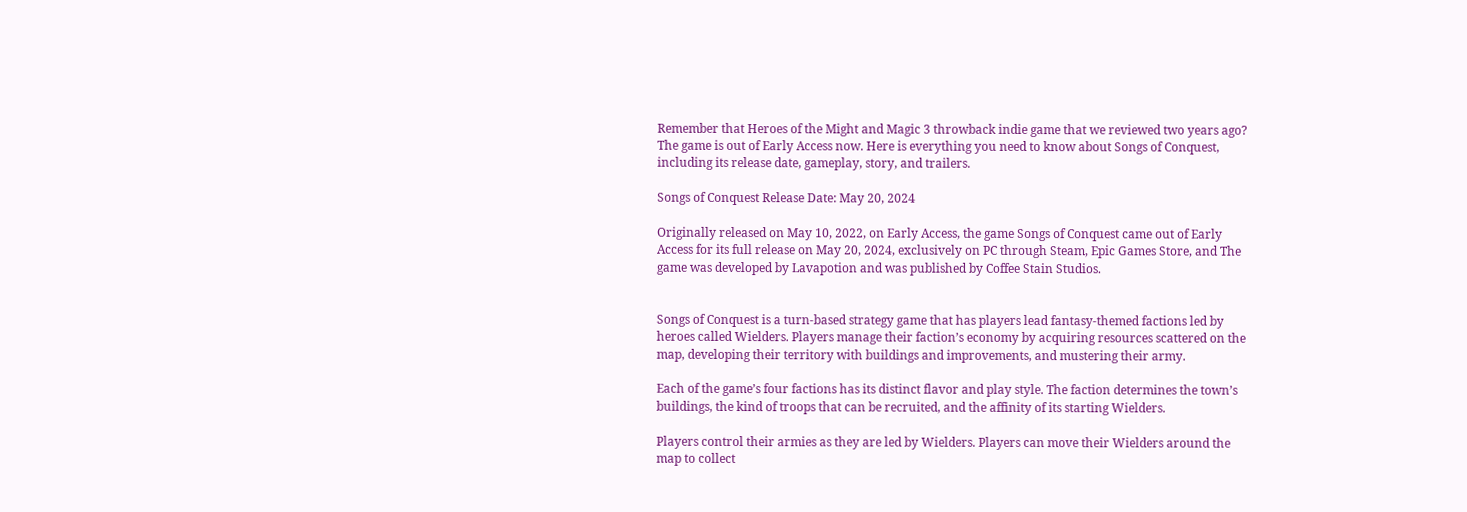Remember that Heroes of the Might and Magic 3 throwback indie game that we reviewed two years ago? The game is out of Early Access now. Here is everything you need to know about Songs of Conquest, including its release date, gameplay, story, and trailers.

Songs of Conquest Release Date: May 20, 2024

Originally released on May 10, 2022, on Early Access, the game Songs of Conquest came out of Early Access for its full release on May 20, 2024, exclusively on PC through Steam, Epic Games Store, and The game was developed by Lavapotion and was published by Coffee Stain Studios.


Songs of Conquest is a turn-based strategy game that has players lead fantasy-themed factions led by heroes called Wielders. Players manage their faction’s economy by acquiring resources scattered on the map, developing their territory with buildings and improvements, and mustering their army.

Each of the game’s four factions has its distinct flavor and play style. The faction determines the town’s buildings, the kind of troops that can be recruited, and the affinity of its starting Wielders.

Players control their armies as they are led by Wielders. Players can move their Wielders around the map to collect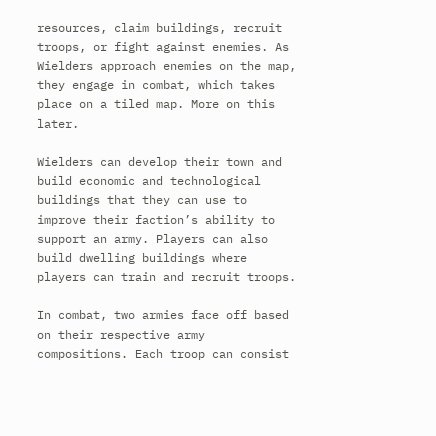resources, claim buildings, recruit troops, or fight against enemies. As Wielders approach enemies on the map, they engage in combat, which takes place on a tiled map. More on this later.

Wielders can develop their town and build economic and technological buildings that they can use to improve their faction’s ability to support an army. Players can also build dwelling buildings where players can train and recruit troops.

In combat, two armies face off based on their respective army compositions. Each troop can consist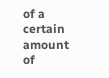of a certain amount of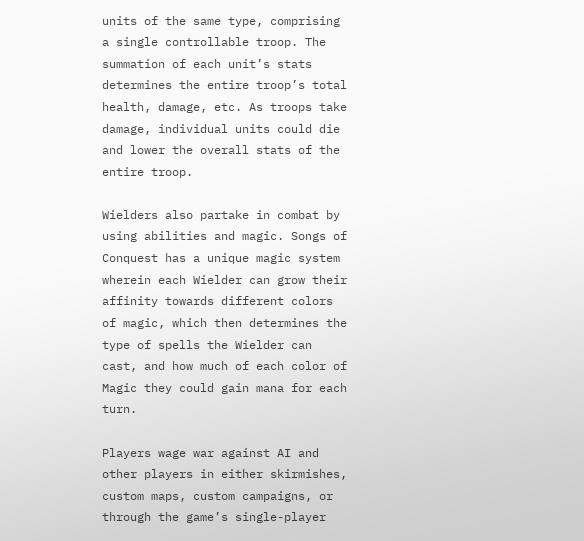units of the same type, comprising a single controllable troop. The summation of each unit’s stats determines the entire troop’s total health, damage, etc. As troops take damage, individual units could die and lower the overall stats of the entire troop.

Wielders also partake in combat by using abilities and magic. Songs of Conquest has a unique magic system wherein each Wielder can grow their affinity towards different colors of magic, which then determines the type of spells the Wielder can cast, and how much of each color of Magic they could gain mana for each turn.

Players wage war against AI and other players in either skirmishes, custom maps, custom campaigns, or through the game’s single-player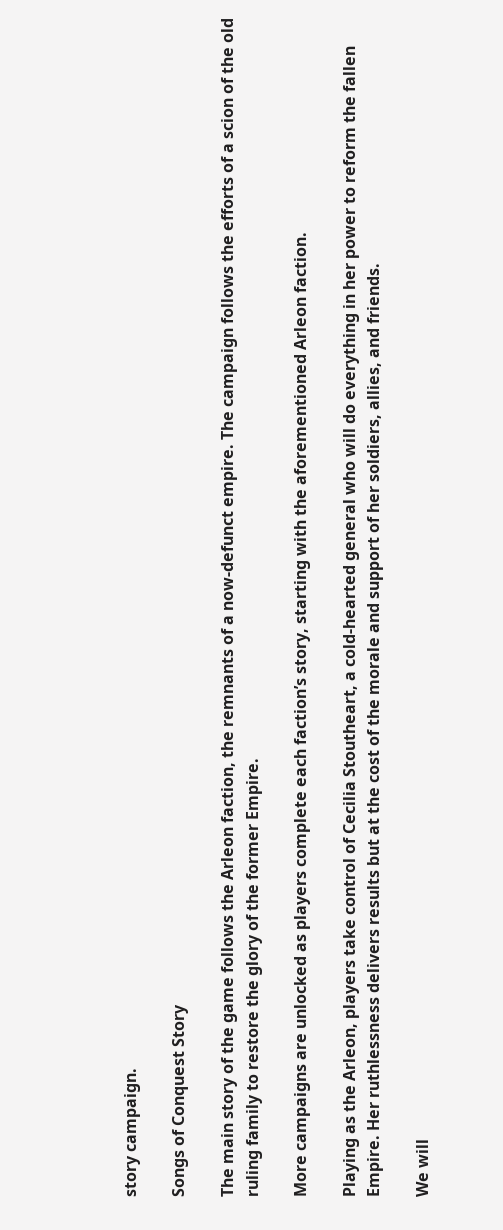story campaign.

Songs of Conquest Story

The main story of the game follows the Arleon faction, the remnants of a now-defunct empire. The campaign follows the efforts of a scion of the old ruling family to restore the glory of the former Empire.

More campaigns are unlocked as players complete each faction’s story, starting with the aforementioned Arleon faction.

Playing as the Arleon, players take control of Cecilia Stoutheart, a cold-hearted general who will do everything in her power to reform the fallen Empire. Her ruthlessness delivers results but at the cost of the morale and support of her soldiers, allies, and friends.

We will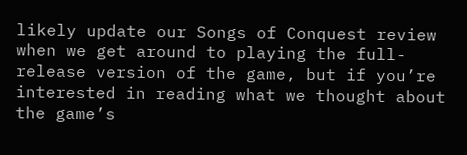likely update our Songs of Conquest review when we get around to playing the full-release version of the game, but if you’re interested in reading what we thought about the game’s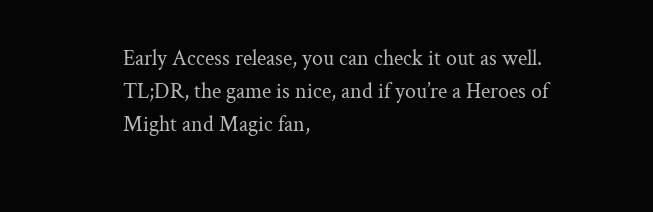Early Access release, you can check it out as well. TL;DR, the game is nice, and if you’re a Heroes of Might and Magic fan,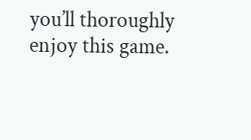you’ll thoroughly enjoy this game.